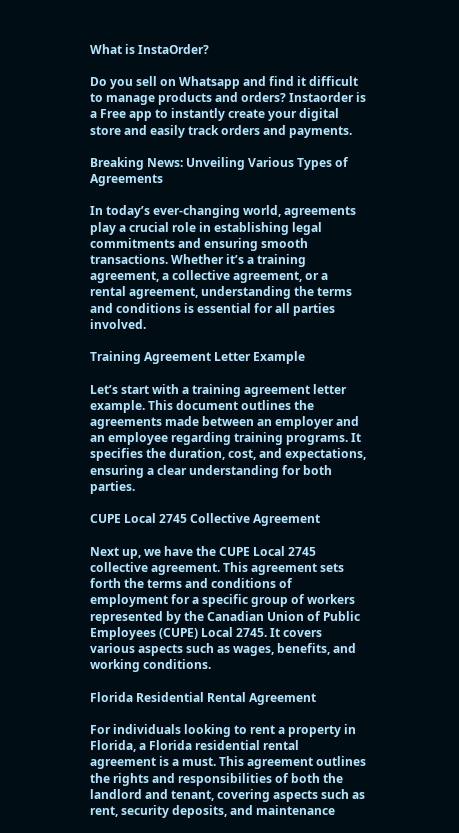What is InstaOrder?

Do you sell on Whatsapp and find it difficult to manage products and orders? Instaorder is a Free app to instantly create your digital store and easily track orders and payments.

Breaking News: Unveiling Various Types of Agreements

In today’s ever-changing world, agreements play a crucial role in establishing legal commitments and ensuring smooth transactions. Whether it’s a training agreement, a collective agreement, or a rental agreement, understanding the terms and conditions is essential for all parties involved.

Training Agreement Letter Example

Let’s start with a training agreement letter example. This document outlines the agreements made between an employer and an employee regarding training programs. It specifies the duration, cost, and expectations, ensuring a clear understanding for both parties.

CUPE Local 2745 Collective Agreement

Next up, we have the CUPE Local 2745 collective agreement. This agreement sets forth the terms and conditions of employment for a specific group of workers represented by the Canadian Union of Public Employees (CUPE) Local 2745. It covers various aspects such as wages, benefits, and working conditions.

Florida Residential Rental Agreement

For individuals looking to rent a property in Florida, a Florida residential rental agreement is a must. This agreement outlines the rights and responsibilities of both the landlord and tenant, covering aspects such as rent, security deposits, and maintenance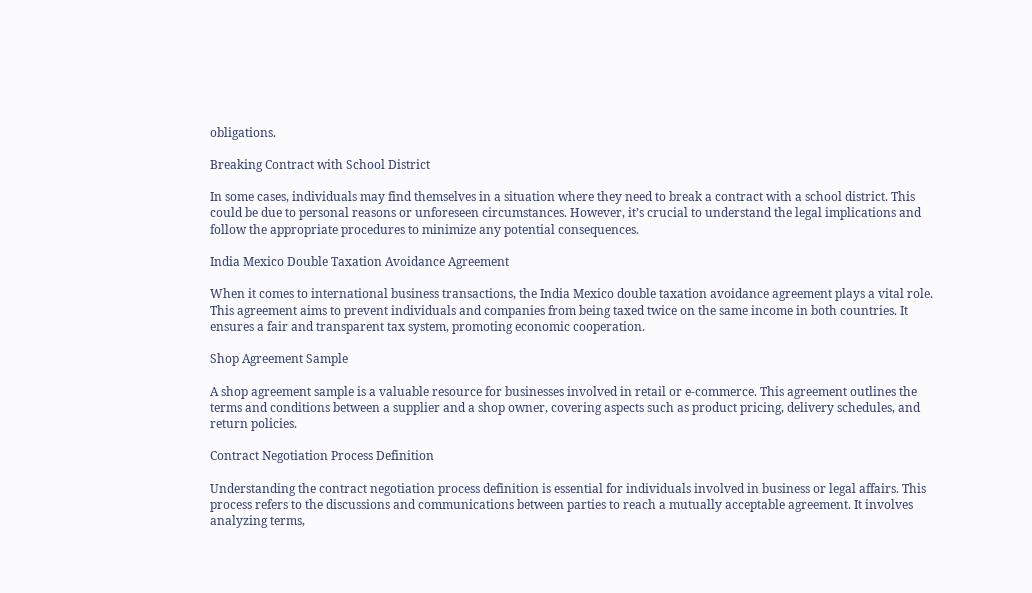obligations.

Breaking Contract with School District

In some cases, individuals may find themselves in a situation where they need to break a contract with a school district. This could be due to personal reasons or unforeseen circumstances. However, it’s crucial to understand the legal implications and follow the appropriate procedures to minimize any potential consequences.

India Mexico Double Taxation Avoidance Agreement

When it comes to international business transactions, the India Mexico double taxation avoidance agreement plays a vital role. This agreement aims to prevent individuals and companies from being taxed twice on the same income in both countries. It ensures a fair and transparent tax system, promoting economic cooperation.

Shop Agreement Sample

A shop agreement sample is a valuable resource for businesses involved in retail or e-commerce. This agreement outlines the terms and conditions between a supplier and a shop owner, covering aspects such as product pricing, delivery schedules, and return policies.

Contract Negotiation Process Definition

Understanding the contract negotiation process definition is essential for individuals involved in business or legal affairs. This process refers to the discussions and communications between parties to reach a mutually acceptable agreement. It involves analyzing terms,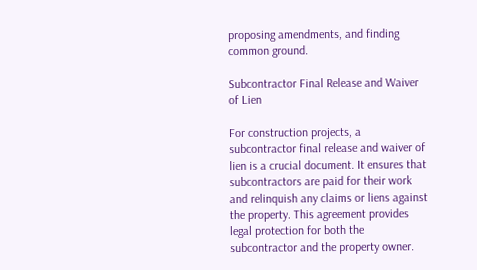proposing amendments, and finding common ground.

Subcontractor Final Release and Waiver of Lien

For construction projects, a subcontractor final release and waiver of lien is a crucial document. It ensures that subcontractors are paid for their work and relinquish any claims or liens against the property. This agreement provides legal protection for both the subcontractor and the property owner.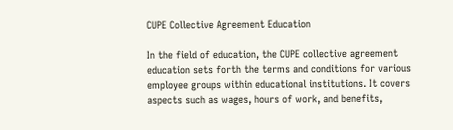CUPE Collective Agreement Education

In the field of education, the CUPE collective agreement education sets forth the terms and conditions for various employee groups within educational institutions. It covers aspects such as wages, hours of work, and benefits,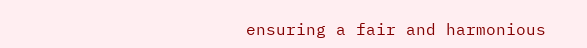ensuring a fair and harmonious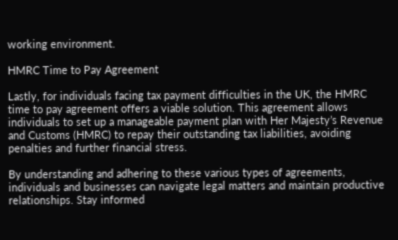working environment.

HMRC Time to Pay Agreement

Lastly, for individuals facing tax payment difficulties in the UK, the HMRC time to pay agreement offers a viable solution. This agreement allows individuals to set up a manageable payment plan with Her Majesty’s Revenue and Customs (HMRC) to repay their outstanding tax liabilities, avoiding penalties and further financial stress.

By understanding and adhering to these various types of agreements, individuals and businesses can navigate legal matters and maintain productive relationships. Stay informed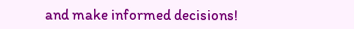and make informed decisions!